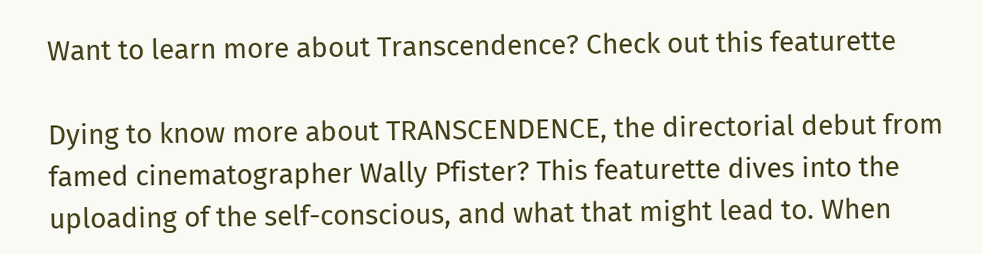Want to learn more about Transcendence? Check out this featurette

Dying to know more about TRANSCENDENCE, the directorial debut from famed cinematographer Wally Pfister? This featurette dives into the uploading of the self-conscious, and what that might lead to. When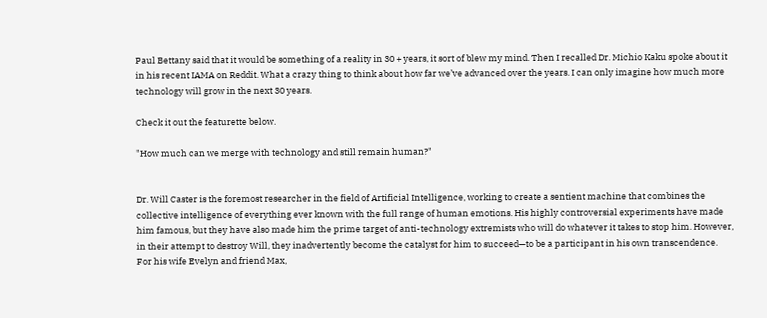Paul Bettany said that it would be something of a reality in 30 + years, it sort of blew my mind. Then I recalled Dr. Michio Kaku spoke about it in his recent IAMA on Reddit. What a crazy thing to think about how far we’ve advanced over the years. I can only imagine how much more technology will grow in the next 30 years.

Check it out the featurette below.

"How much can we merge with technology and still remain human?"


Dr. Will Caster is the foremost researcher in the field of Artificial Intelligence, working to create a sentient machine that combines the collective intelligence of everything ever known with the full range of human emotions. His highly controversial experiments have made him famous, but they have also made him the prime target of anti-technology extremists who will do whatever it takes to stop him. However, in their attempt to destroy Will, they inadvertently become the catalyst for him to succeed—to be a participant in his own transcendence. For his wife Evelyn and friend Max,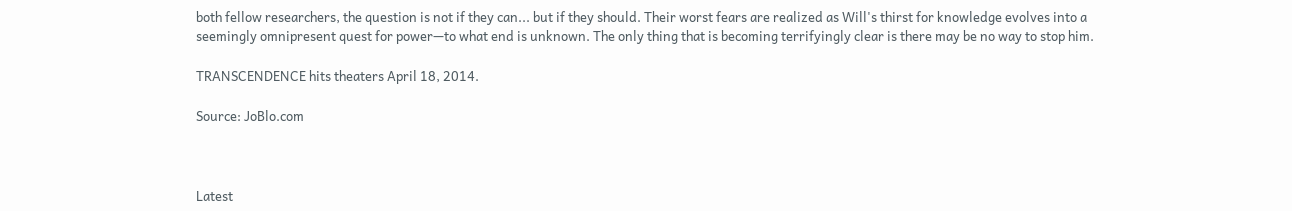both fellow researchers, the question is not if they can... but if they should. Their worst fears are realized as Will's thirst for knowledge evolves into a seemingly omnipresent quest for power—to what end is unknown. The only thing that is becoming terrifyingly clear is there may be no way to stop him.

TRANSCENDENCE hits theaters April 18, 2014.

Source: JoBlo.com



Latest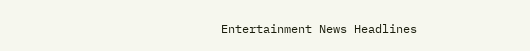Entertainment News Headlines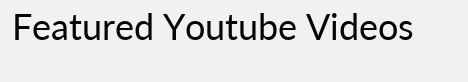Featured Youtube Videos